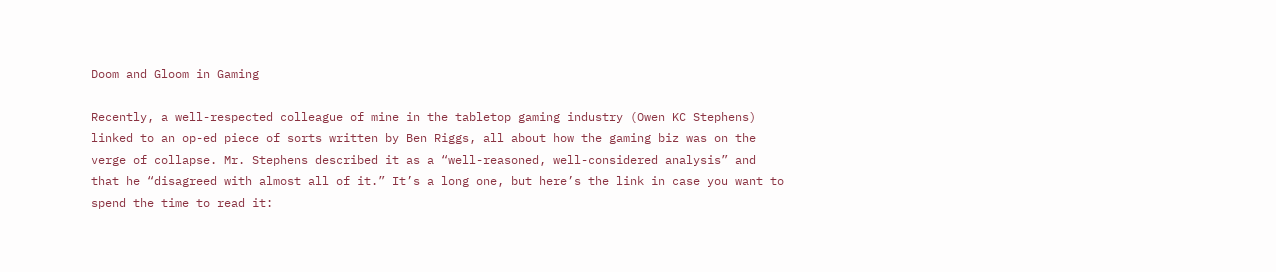Doom and Gloom in Gaming

Recently, a well-respected colleague of mine in the tabletop gaming industry (Owen KC Stephens) linked to an op-ed piece of sorts written by Ben Riggs, all about how the gaming biz was on the verge of collapse. Mr. Stephens described it as a “well-reasoned, well-considered analysis” and that he “disagreed with almost all of it.” It’s a long one, but here’s the link in case you want to spend the time to read it: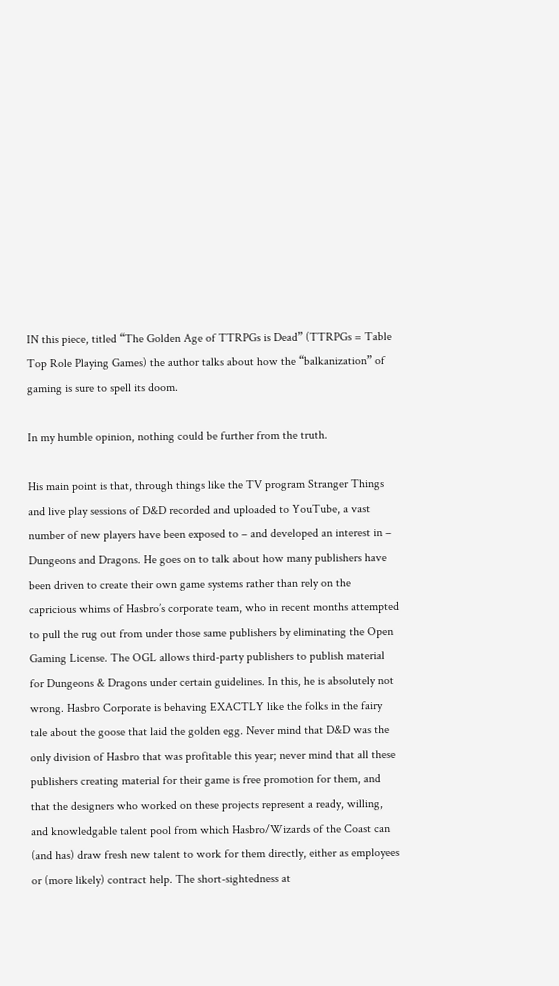IN this piece, titled “The Golden Age of TTRPGs is Dead” (TTRPGs = Table Top Role Playing Games) the author talks about how the “balkanization” of gaming is sure to spell its doom.

In my humble opinion, nothing could be further from the truth.

His main point is that, through things like the TV program Stranger Things and live play sessions of D&D recorded and uploaded to YouTube, a vast number of new players have been exposed to – and developed an interest in – Dungeons and Dragons. He goes on to talk about how many publishers have been driven to create their own game systems rather than rely on the capricious whims of Hasbro’s corporate team, who in recent months attempted to pull the rug out from under those same publishers by eliminating the Open Gaming License. The OGL allows third-party publishers to publish material for Dungeons & Dragons under certain guidelines. In this, he is absolutely not wrong. Hasbro Corporate is behaving EXACTLY like the folks in the fairy tale about the goose that laid the golden egg. Never mind that D&D was the only division of Hasbro that was profitable this year; never mind that all these publishers creating material for their game is free promotion for them, and that the designers who worked on these projects represent a ready, willing, and knowledgable talent pool from which Hasbro/Wizards of the Coast can (and has) draw fresh new talent to work for them directly, either as employees or (more likely) contract help. The short-sightedness at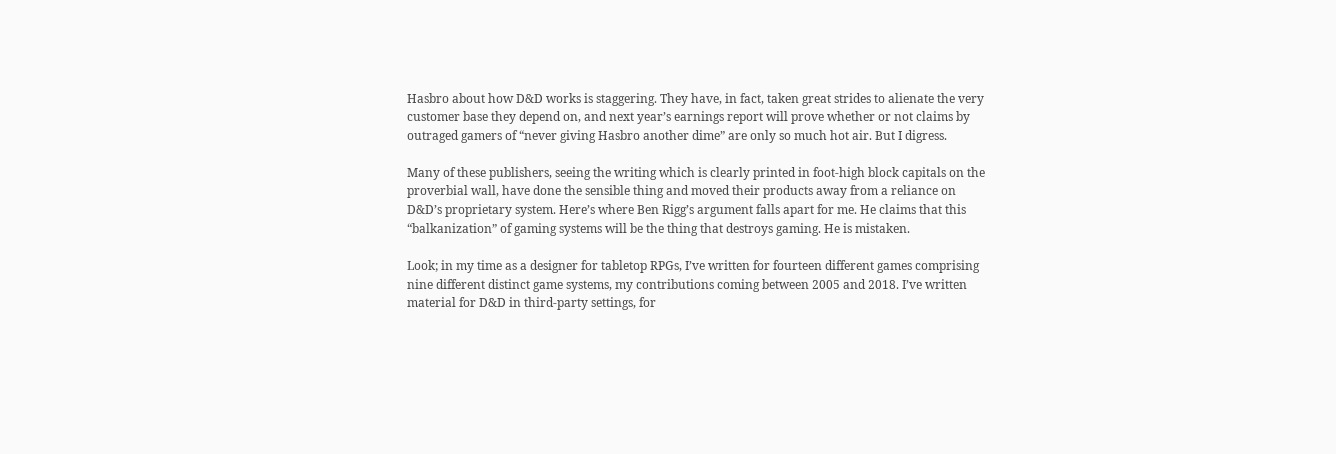Hasbro about how D&D works is staggering. They have, in fact, taken great strides to alienate the very customer base they depend on, and next year’s earnings report will prove whether or not claims by outraged gamers of “never giving Hasbro another dime” are only so much hot air. But I digress.

Many of these publishers, seeing the writing which is clearly printed in foot-high block capitals on the proverbial wall, have done the sensible thing and moved their products away from a reliance on D&D’s proprietary system. Here’s where Ben Rigg’s argument falls apart for me. He claims that this “balkanization” of gaming systems will be the thing that destroys gaming. He is mistaken.

Look; in my time as a designer for tabletop RPGs, I’ve written for fourteen different games comprising nine different distinct game systems, my contributions coming between 2005 and 2018. I’ve written material for D&D in third-party settings, for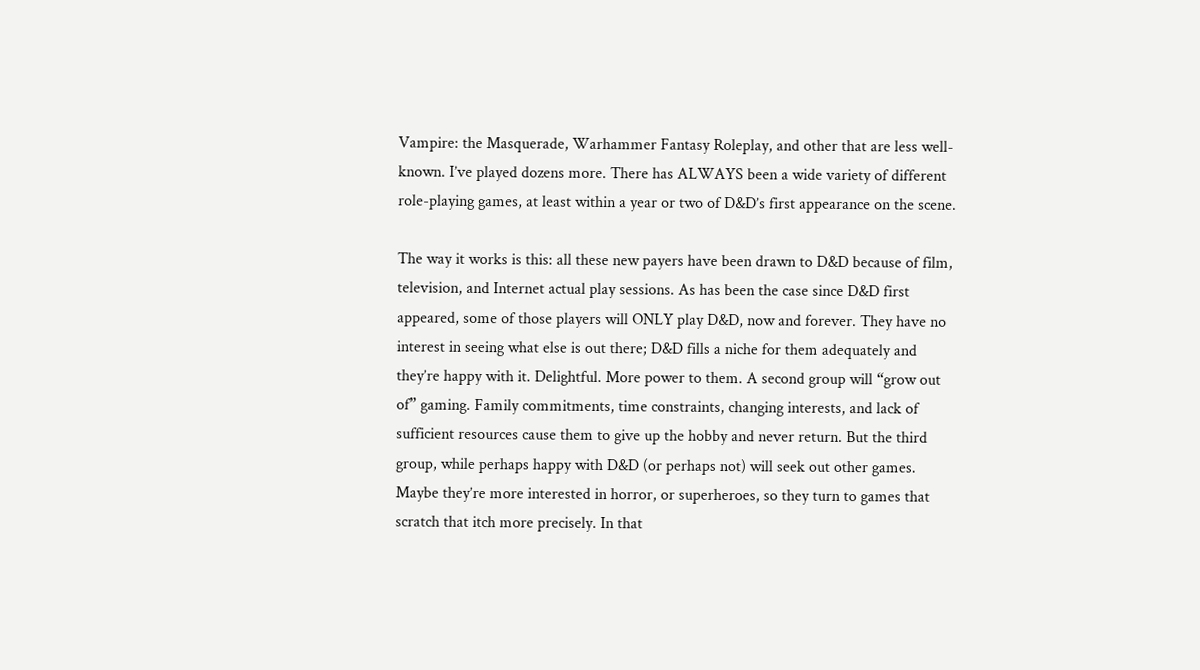Vampire: the Masquerade, Warhammer Fantasy Roleplay, and other that are less well-known. I’ve played dozens more. There has ALWAYS been a wide variety of different role-playing games, at least within a year or two of D&D’s first appearance on the scene.

The way it works is this: all these new payers have been drawn to D&D because of film, television, and Internet actual play sessions. As has been the case since D&D first appeared, some of those players will ONLY play D&D, now and forever. They have no interest in seeing what else is out there; D&D fills a niche for them adequately and they’re happy with it. Delightful. More power to them. A second group will “grow out of” gaming. Family commitments, time constraints, changing interests, and lack of sufficient resources cause them to give up the hobby and never return. But the third group, while perhaps happy with D&D (or perhaps not) will seek out other games. Maybe they’re more interested in horror, or superheroes, so they turn to games that scratch that itch more precisely. In that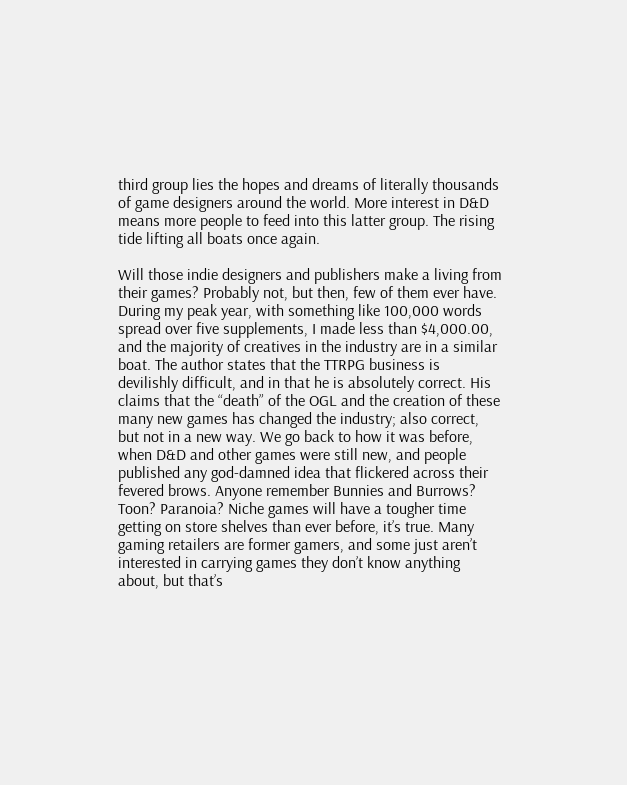third group lies the hopes and dreams of literally thousands of game designers around the world. More interest in D&D means more people to feed into this latter group. The rising tide lifting all boats once again.

Will those indie designers and publishers make a living from their games? Probably not, but then, few of them ever have. During my peak year, with something like 100,000 words spread over five supplements, I made less than $4,000.00, and the majority of creatives in the industry are in a similar boat. The author states that the TTRPG business is devilishly difficult, and in that he is absolutely correct. His claims that the “death” of the OGL and the creation of these many new games has changed the industry; also correct, but not in a new way. We go back to how it was before, when D&D and other games were still new, and people published any god-damned idea that flickered across their fevered brows. Anyone remember Bunnies and Burrows? Toon? Paranoia? Niche games will have a tougher time getting on store shelves than ever before, it’s true. Many gaming retailers are former gamers, and some just aren’t interested in carrying games they don’t know anything about, but that’s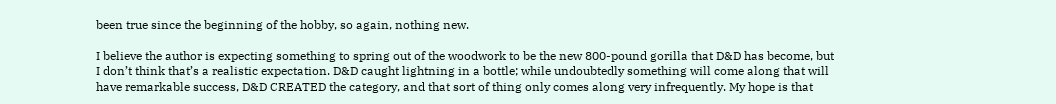been true since the beginning of the hobby, so again, nothing new.

I believe the author is expecting something to spring out of the woodwork to be the new 800-pound gorilla that D&D has become, but I don’t think that’s a realistic expectation. D&D caught lightning in a bottle; while undoubtedly something will come along that will have remarkable success, D&D CREATED the category, and that sort of thing only comes along very infrequently. My hope is that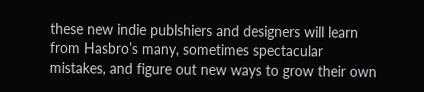these new indie publshiers and designers will learn from Hasbro’s many, sometimes spectacular mistakes, and figure out new ways to grow their own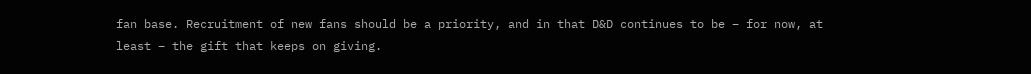fan base. Recruitment of new fans should be a priority, and in that D&D continues to be – for now, at least – the gift that keeps on giving.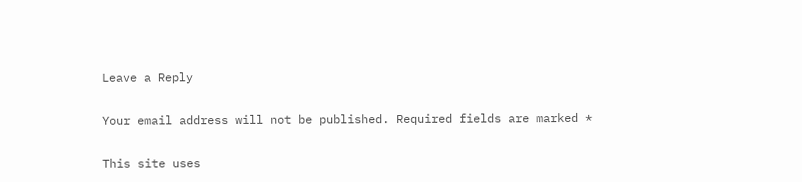Leave a Reply

Your email address will not be published. Required fields are marked *

This site uses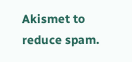Akismet to reduce spam.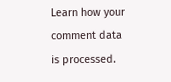Learn how your comment data is processed.